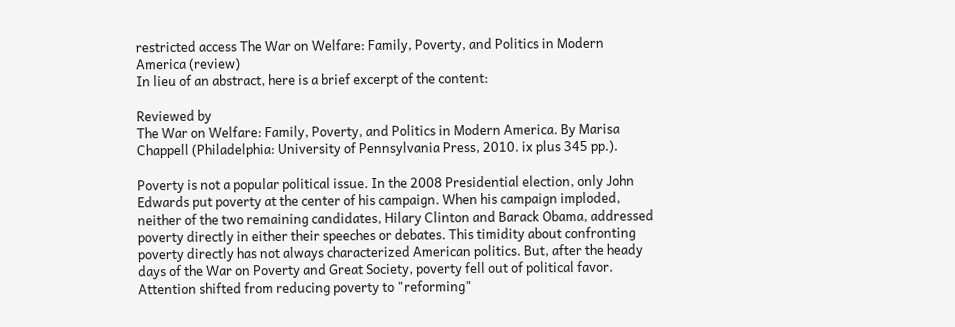restricted access The War on Welfare: Family, Poverty, and Politics in Modern America (review)
In lieu of an abstract, here is a brief excerpt of the content:

Reviewed by
The War on Welfare: Family, Poverty, and Politics in Modern America. By Marisa Chappell (Philadelphia: University of Pennsylvania Press, 2010. ix plus 345 pp.).

Poverty is not a popular political issue. In the 2008 Presidential election, only John Edwards put poverty at the center of his campaign. When his campaign imploded, neither of the two remaining candidates, Hilary Clinton and Barack Obama, addressed poverty directly in either their speeches or debates. This timidity about confronting poverty directly has not always characterized American politics. But, after the heady days of the War on Poverty and Great Society, poverty fell out of political favor. Attention shifted from reducing poverty to "reforming"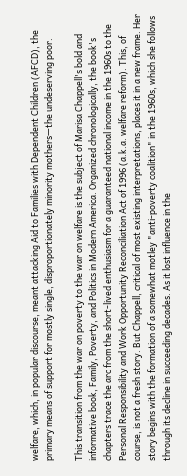welfare, which, in popular discourse, meant attacking Aid to Families with Dependent Children (AFCD), the primary means of support for mostly single, disproportionately minority mothers—the undeserving poor.

This transition from the war on poverty to the war on welfare is the subject of Marisa Chappell's bold and informative book, Family, Poverty, and Politics in Modern America. Organized chronologically, the book's chapters trace the arc from the short-lived enthusiasm for a guaranteed national income in the 1960s to the Personal Responsibility and Work Opportunity Reconciliation Act of 1996 (a.k.a. welfare reform). This, of course, is not a fresh story. But Chappell, critical of most existing interpretations, places it in a new frame. Her story begins with the formation of a somewhat motley "anti-poverty coalition" in the 1960s, which she follows through its decline in succeeding decades. As it lost influence in the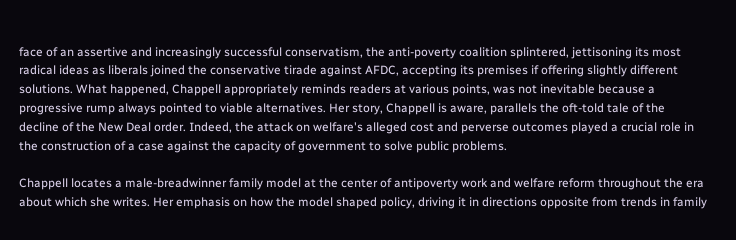face of an assertive and increasingly successful conservatism, the anti-poverty coalition splintered, jettisoning its most radical ideas as liberals joined the conservative tirade against AFDC, accepting its premises if offering slightly different solutions. What happened, Chappell appropriately reminds readers at various points, was not inevitable because a progressive rump always pointed to viable alternatives. Her story, Chappell is aware, parallels the oft-told tale of the decline of the New Deal order. Indeed, the attack on welfare's alleged cost and perverse outcomes played a crucial role in the construction of a case against the capacity of government to solve public problems.

Chappell locates a male-breadwinner family model at the center of antipoverty work and welfare reform throughout the era about which she writes. Her emphasis on how the model shaped policy, driving it in directions opposite from trends in family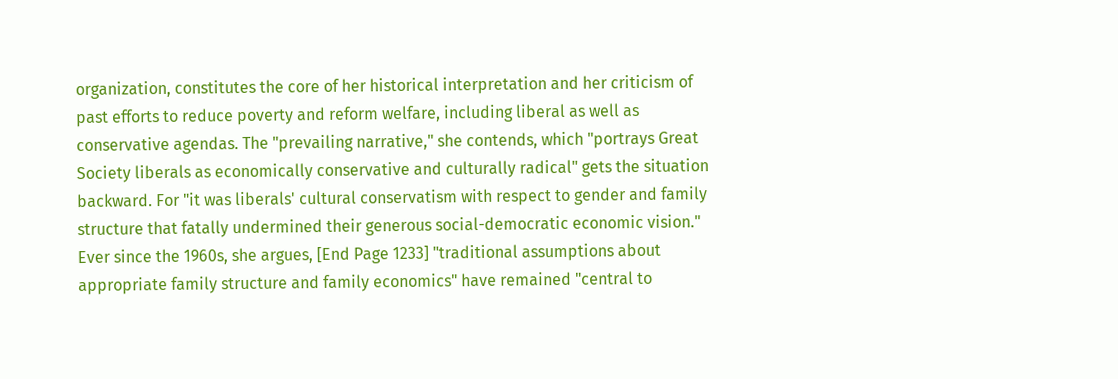organization, constitutes the core of her historical interpretation and her criticism of past efforts to reduce poverty and reform welfare, including liberal as well as conservative agendas. The "prevailing narrative," she contends, which "portrays Great Society liberals as economically conservative and culturally radical" gets the situation backward. For "it was liberals' cultural conservatism with respect to gender and family structure that fatally undermined their generous social-democratic economic vision." Ever since the 1960s, she argues, [End Page 1233] "traditional assumptions about appropriate family structure and family economics" have remained "central to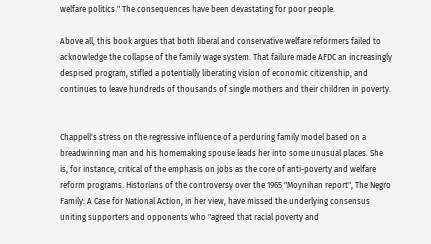welfare politics." The consequences have been devastating for poor people.

Above all, this book argues that both liberal and conservative welfare reformers failed to acknowledge the collapse of the family wage system. That failure made AFDC an increasingly despised program, stifled a potentially liberating vision of economic citizenship, and continues to leave hundreds of thousands of single mothers and their children in poverty.


Chappell's stress on the regressive influence of a perduring family model based on a breadwinning man and his homemaking spouse leads her into some unusual places. She is, for instance, critical of the emphasis on jobs as the core of anti-poverty and welfare reform programs. Historians of the controversy over the 1965 "Moynihan report", The Negro Family: A Case for National Action, in her view, have missed the underlying consensus uniting supporters and opponents who "agreed that racial poverty and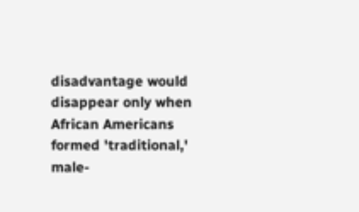disadvantage would disappear only when African Americans formed 'traditional,' male-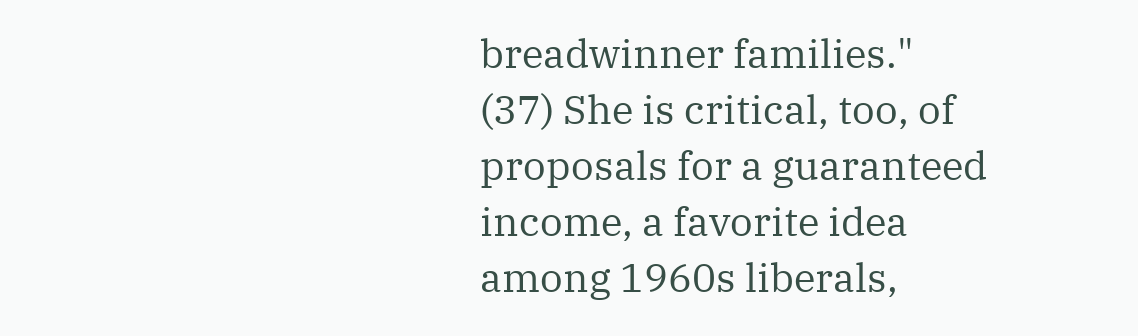breadwinner families." (37) She is critical, too, of proposals for a guaranteed income, a favorite idea among 1960s liberals,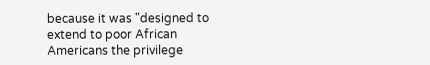because it was "designed to extend to poor African Americans the privilege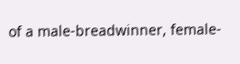of a male-breadwinner, female-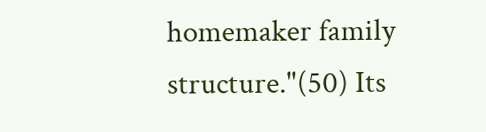homemaker family structure."(50) Its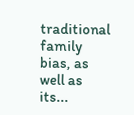traditional family bias, as well as its...